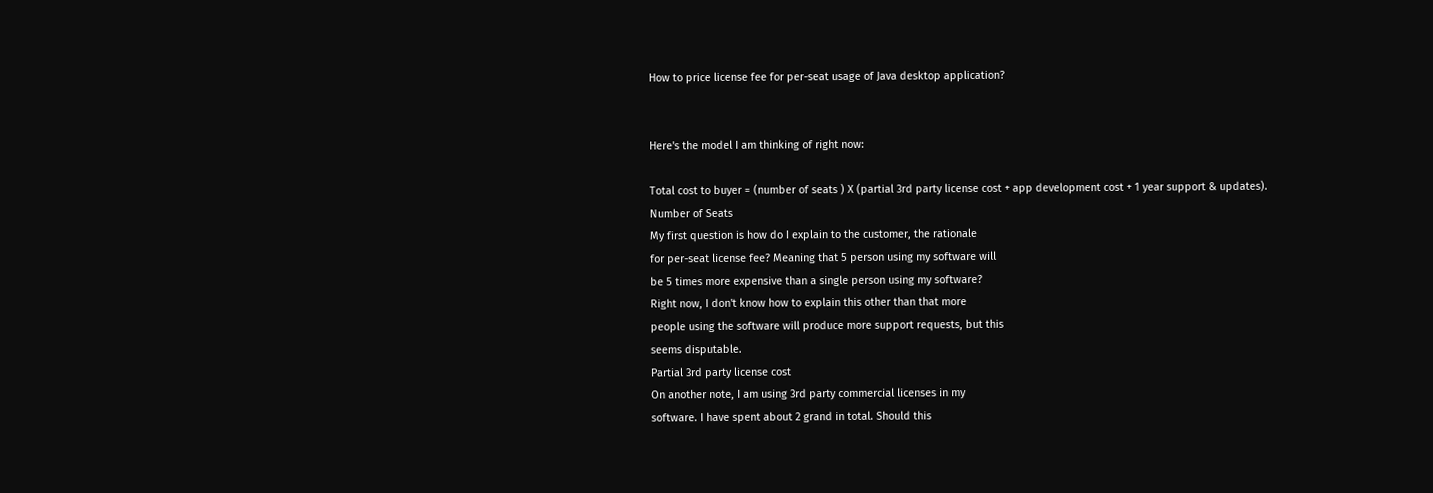How to price license fee for per-seat usage of Java desktop application?


Here's the model I am thinking of right now:

Total cost to buyer = (number of seats ) X (partial 3rd party license cost + app development cost + 1 year support & updates).
Number of Seats
My first question is how do I explain to the customer, the rationale
for per-seat license fee? Meaning that 5 person using my software will
be 5 times more expensive than a single person using my software?
Right now, I don't know how to explain this other than that more
people using the software will produce more support requests, but this
seems disputable.
Partial 3rd party license cost
On another note, I am using 3rd party commercial licenses in my
software. I have spent about 2 grand in total. Should this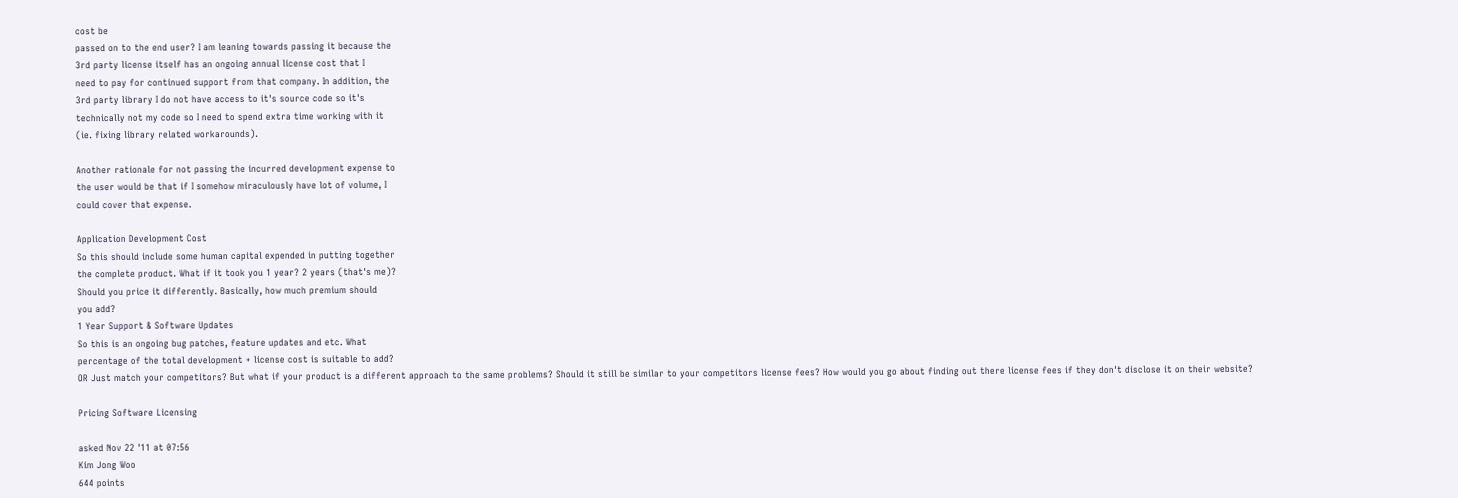cost be
passed on to the end user? I am leaning towards passing it because the
3rd party license itself has an ongoing annual license cost that I
need to pay for continued support from that company. In addition, the
3rd party library I do not have access to it's source code so it's
technically not my code so I need to spend extra time working with it
(ie. fixing library related workarounds).

Another rationale for not passing the incurred development expense to
the user would be that if I somehow miraculously have lot of volume, I
could cover that expense.

Application Development Cost
So this should include some human capital expended in putting together
the complete product. What if it took you 1 year? 2 years (that's me)?
Should you price it differently. Basically, how much premium should
you add?
1 Year Support & Software Updates
So this is an ongoing bug patches, feature updates and etc. What
percentage of the total development + license cost is suitable to add?
OR Just match your competitors? But what if your product is a different approach to the same problems? Should it still be similar to your competitors license fees? How would you go about finding out there license fees if they don't disclose it on their website?

Pricing Software Licensing

asked Nov 22 '11 at 07:56
Kim Jong Woo
644 points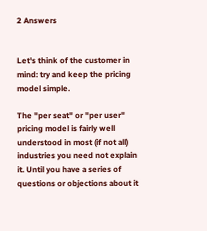2 Answers


Let's think of the customer in mind: try and keep the pricing model simple.

The "per seat" or "per user" pricing model is fairly well understood in most (if not all) industries you need not explain it. Until you have a series of questions or objections about it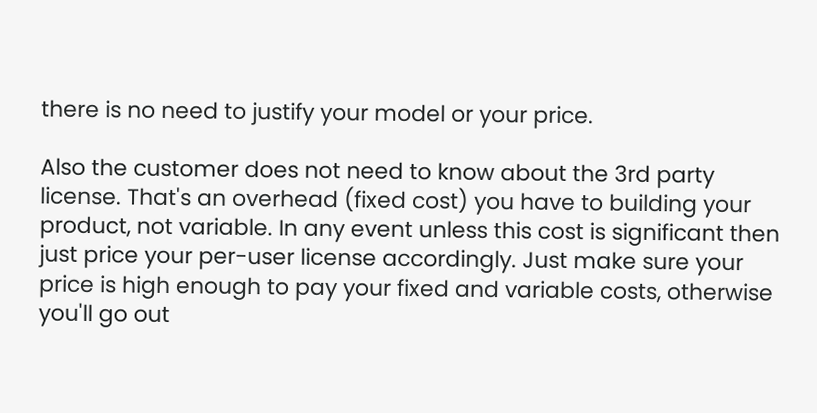there is no need to justify your model or your price.

Also the customer does not need to know about the 3rd party license. That's an overhead (fixed cost) you have to building your product, not variable. In any event unless this cost is significant then just price your per-user license accordingly. Just make sure your price is high enough to pay your fixed and variable costs, otherwise you'll go out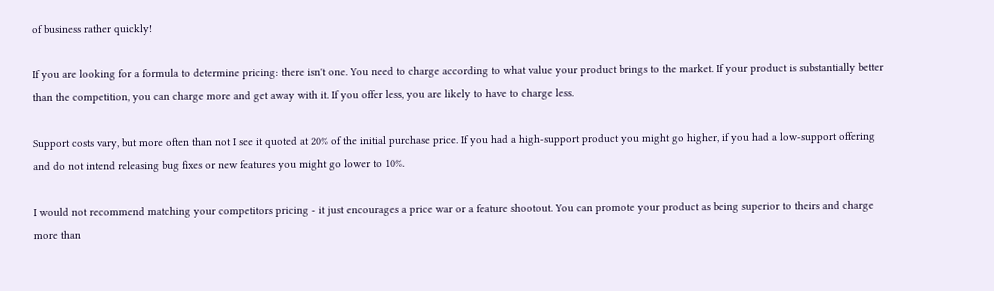of business rather quickly!

If you are looking for a formula to determine pricing: there isn't one. You need to charge according to what value your product brings to the market. If your product is substantially better than the competition, you can charge more and get away with it. If you offer less, you are likely to have to charge less.

Support costs vary, but more often than not I see it quoted at 20% of the initial purchase price. If you had a high-support product you might go higher, if you had a low-support offering and do not intend releasing bug fixes or new features you might go lower to 10%.

I would not recommend matching your competitors pricing - it just encourages a price war or a feature shootout. You can promote your product as being superior to theirs and charge more than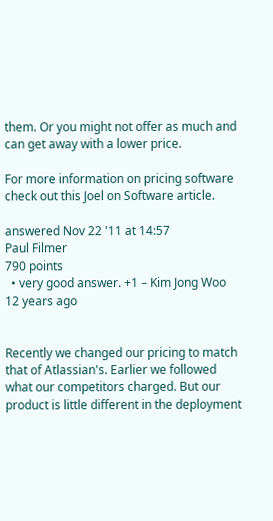them. Or you might not offer as much and can get away with a lower price.

For more information on pricing software check out this Joel on Software article.

answered Nov 22 '11 at 14:57
Paul Filmer
790 points
  • very good answer. +1 – Kim Jong Woo 12 years ago


Recently we changed our pricing to match that of Atlassian's. Earlier we followed what our competitors charged. But our product is little different in the deployment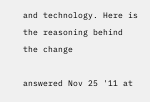and technology. Here is the reasoning behind the change

answered Nov 25 '11 at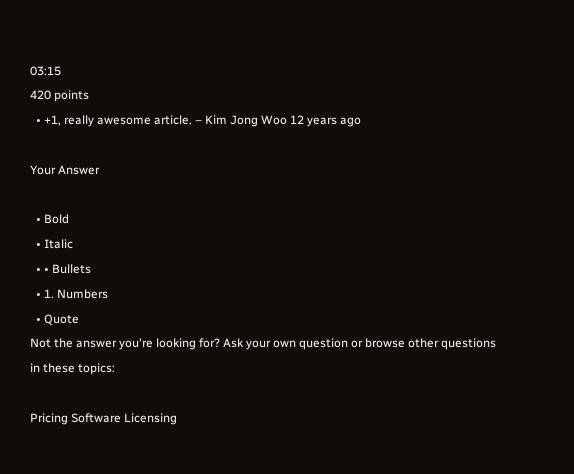03:15
420 points
  • +1, really awesome article. – Kim Jong Woo 12 years ago

Your Answer

  • Bold
  • Italic
  • • Bullets
  • 1. Numbers
  • Quote
Not the answer you're looking for? Ask your own question or browse other questions in these topics:

Pricing Software Licensing